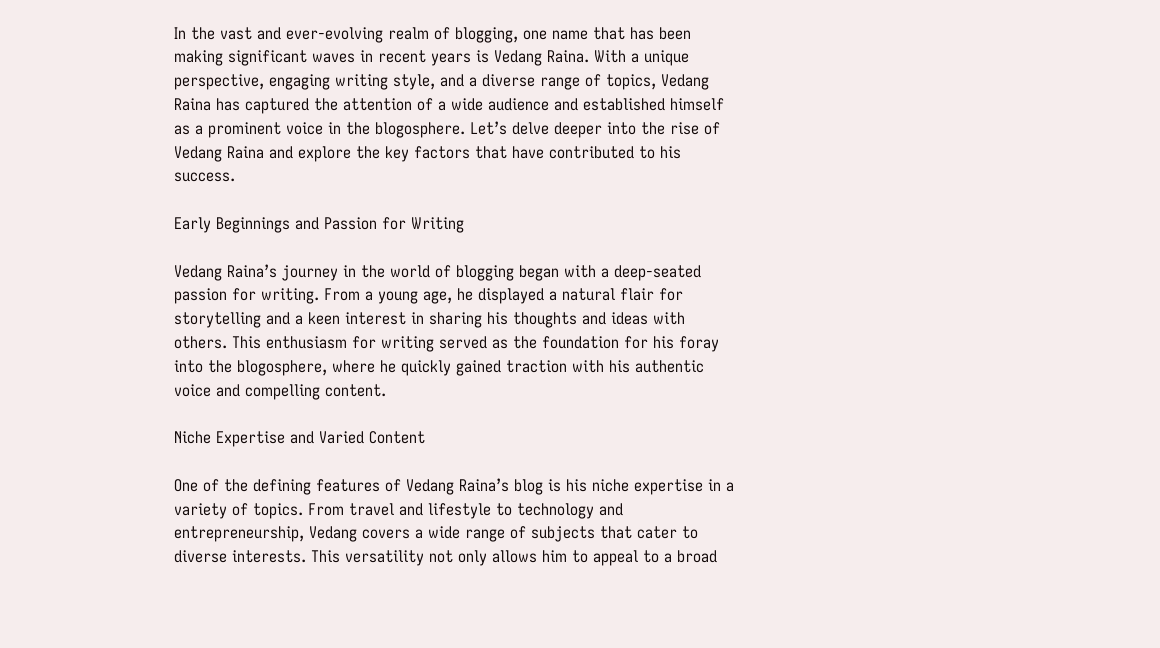In the vast and ever-evolving realm of blogging, one name that has been making significant waves in recent years is Vedang Raina. With a unique perspective, engaging writing style, and a diverse range of topics, Vedang Raina has captured the attention of a wide audience and established himself as a prominent voice in the blogosphere. Let’s delve deeper into the rise of Vedang Raina and explore the key factors that have contributed to his success.

Early Beginnings and Passion for Writing

Vedang Raina’s journey in the world of blogging began with a deep-seated passion for writing. From a young age, he displayed a natural flair for storytelling and a keen interest in sharing his thoughts and ideas with others. This enthusiasm for writing served as the foundation for his foray into the blogosphere, where he quickly gained traction with his authentic voice and compelling content.

Niche Expertise and Varied Content

One of the defining features of Vedang Raina’s blog is his niche expertise in a variety of topics. From travel and lifestyle to technology and entrepreneurship, Vedang covers a wide range of subjects that cater to diverse interests. This versatility not only allows him to appeal to a broad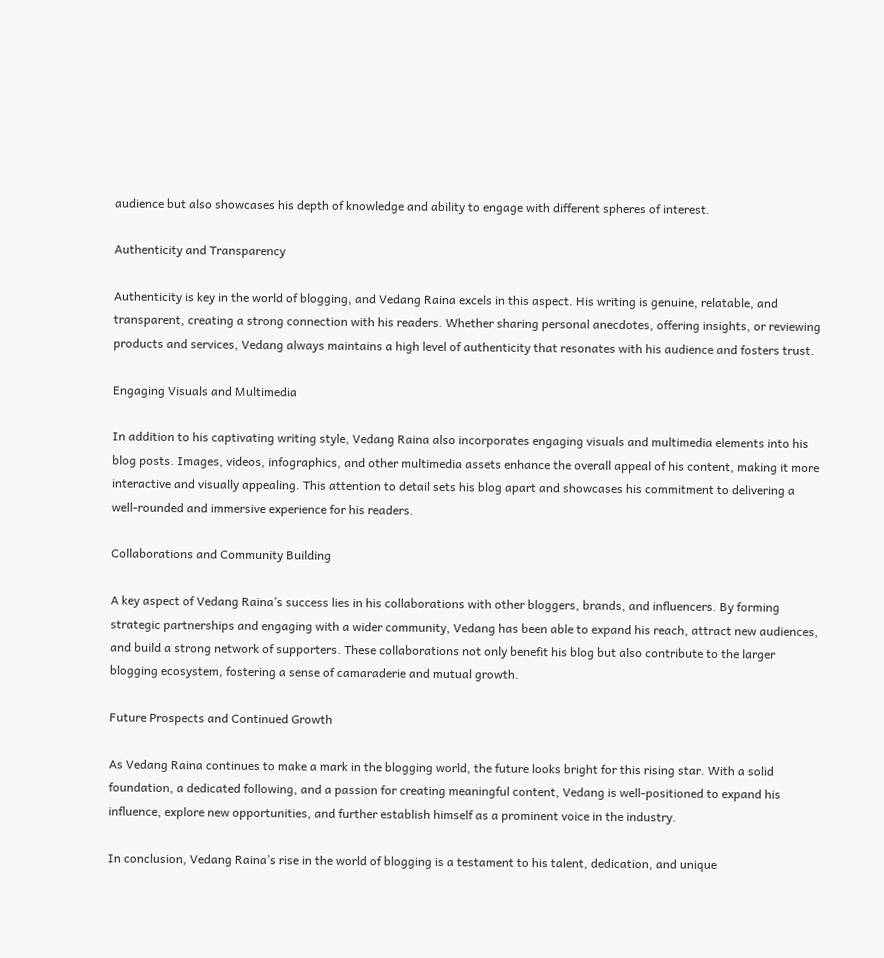audience but also showcases his depth of knowledge and ability to engage with different spheres of interest.

Authenticity and Transparency

Authenticity is key in the world of blogging, and Vedang Raina excels in this aspect. His writing is genuine, relatable, and transparent, creating a strong connection with his readers. Whether sharing personal anecdotes, offering insights, or reviewing products and services, Vedang always maintains a high level of authenticity that resonates with his audience and fosters trust.

Engaging Visuals and Multimedia

In addition to his captivating writing style, Vedang Raina also incorporates engaging visuals and multimedia elements into his blog posts. Images, videos, infographics, and other multimedia assets enhance the overall appeal of his content, making it more interactive and visually appealing. This attention to detail sets his blog apart and showcases his commitment to delivering a well-rounded and immersive experience for his readers.

Collaborations and Community Building

A key aspect of Vedang Raina’s success lies in his collaborations with other bloggers, brands, and influencers. By forming strategic partnerships and engaging with a wider community, Vedang has been able to expand his reach, attract new audiences, and build a strong network of supporters. These collaborations not only benefit his blog but also contribute to the larger blogging ecosystem, fostering a sense of camaraderie and mutual growth.

Future Prospects and Continued Growth

As Vedang Raina continues to make a mark in the blogging world, the future looks bright for this rising star. With a solid foundation, a dedicated following, and a passion for creating meaningful content, Vedang is well-positioned to expand his influence, explore new opportunities, and further establish himself as a prominent voice in the industry.

In conclusion, Vedang Raina’s rise in the world of blogging is a testament to his talent, dedication, and unique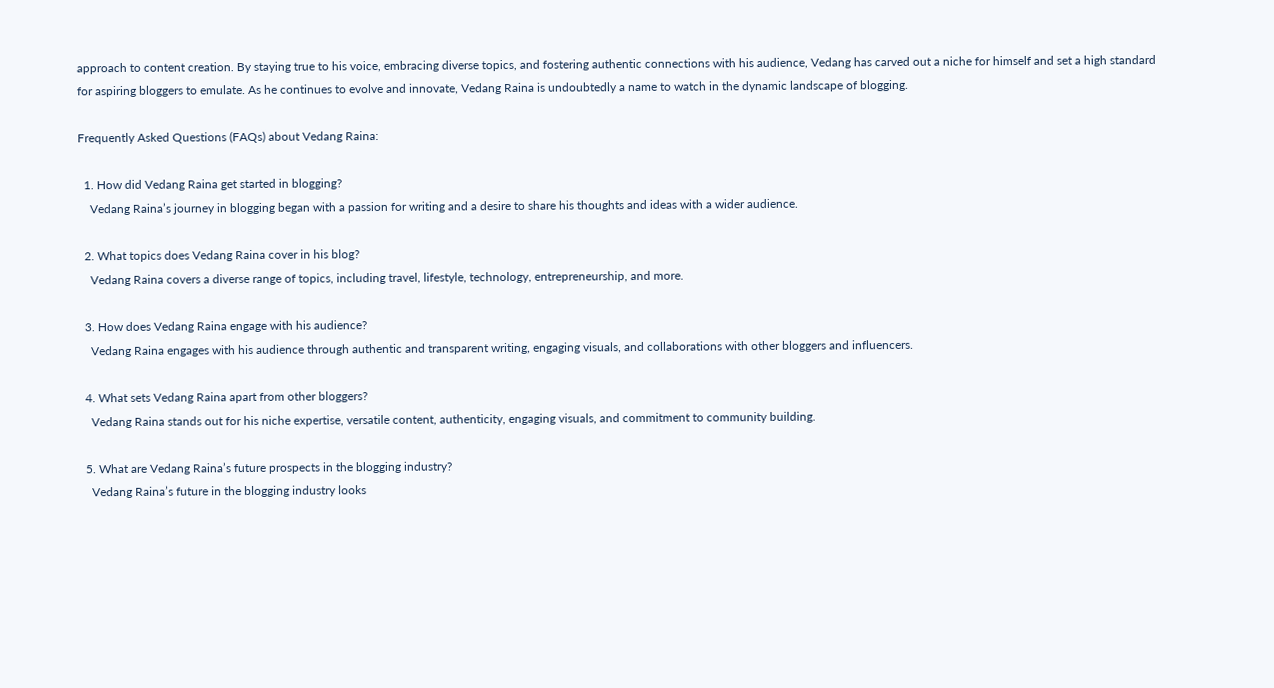approach to content creation. By staying true to his voice, embracing diverse topics, and fostering authentic connections with his audience, Vedang has carved out a niche for himself and set a high standard for aspiring bloggers to emulate. As he continues to evolve and innovate, Vedang Raina is undoubtedly a name to watch in the dynamic landscape of blogging.

Frequently Asked Questions (FAQs) about Vedang Raina:

  1. How did Vedang Raina get started in blogging?
    Vedang Raina’s journey in blogging began with a passion for writing and a desire to share his thoughts and ideas with a wider audience.

  2. What topics does Vedang Raina cover in his blog?
    Vedang Raina covers a diverse range of topics, including travel, lifestyle, technology, entrepreneurship, and more.

  3. How does Vedang Raina engage with his audience?
    Vedang Raina engages with his audience through authentic and transparent writing, engaging visuals, and collaborations with other bloggers and influencers.

  4. What sets Vedang Raina apart from other bloggers?
    Vedang Raina stands out for his niche expertise, versatile content, authenticity, engaging visuals, and commitment to community building.

  5. What are Vedang Raina’s future prospects in the blogging industry?
    Vedang Raina’s future in the blogging industry looks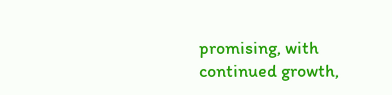promising, with continued growth,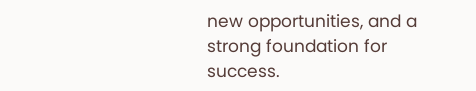new opportunities, and a strong foundation for success.